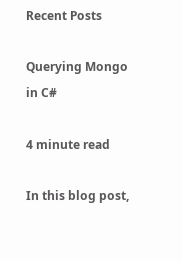Recent Posts

Querying Mongo in C#

4 minute read

In this blog post,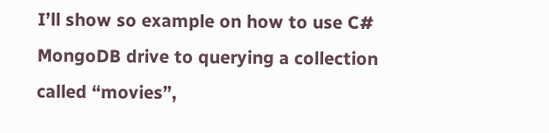I’ll show so example on how to use C# MongoDB drive to querying a collection called “movies”,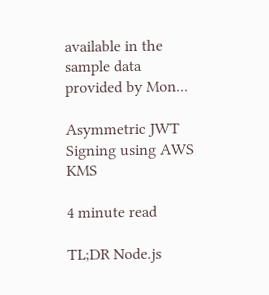available in the sample data provided by Mon...

Asymmetric JWT Signing using AWS KMS

4 minute read

TL;DR Node.js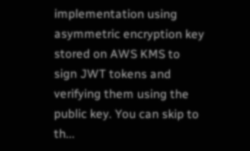implementation using asymmetric encryption key stored on AWS KMS to sign JWT tokens and verifying them using the public key. You can skip to th...